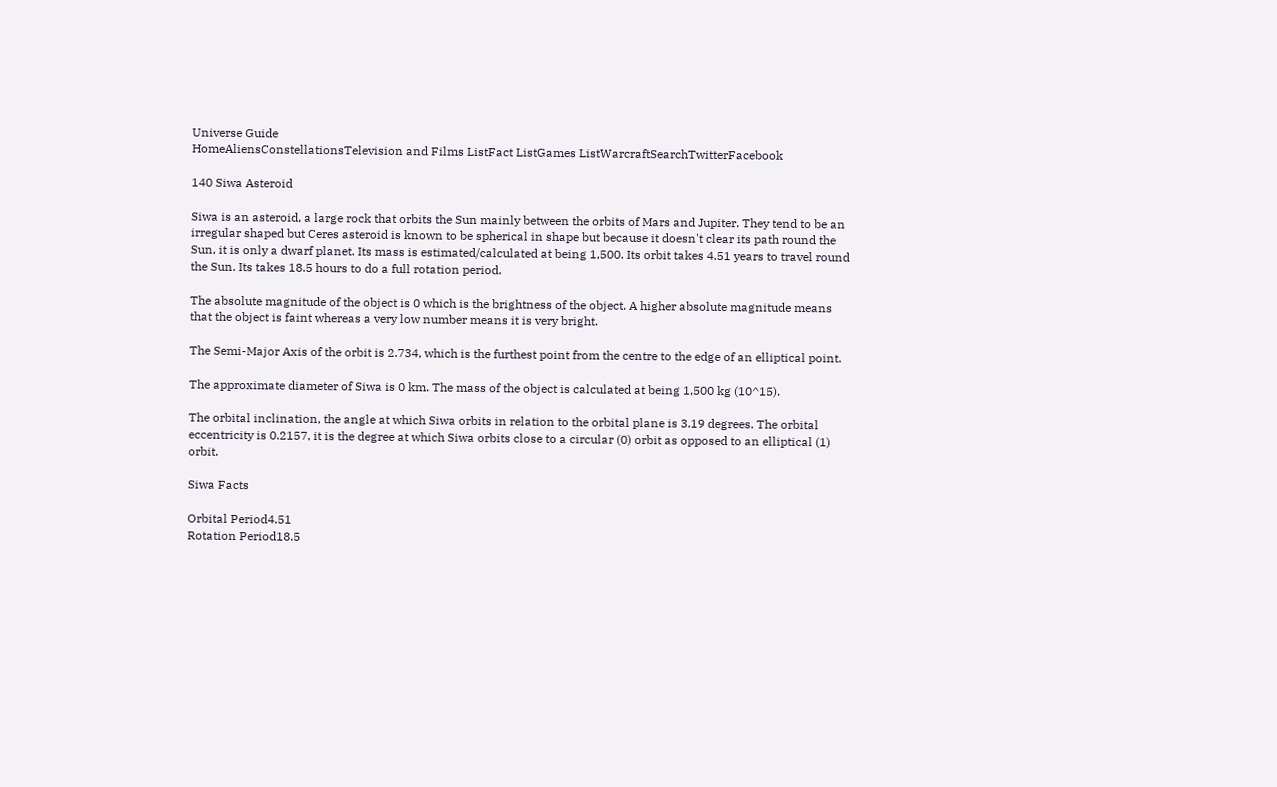Universe Guide
HomeAliensConstellationsTelevision and Films ListFact ListGames ListWarcraftSearchTwitterFacebook

140 Siwa Asteroid

Siwa is an asteroid, a large rock that orbits the Sun mainly between the orbits of Mars and Jupiter. They tend to be an irregular shaped but Ceres asteroid is known to be spherical in shape but because it doesn't clear its path round the Sun, it is only a dwarf planet. Its mass is estimated/calculated at being 1,500. Its orbit takes 4.51 years to travel round the Sun. Its takes 18.5 hours to do a full rotation period.

The absolute magnitude of the object is 0 which is the brightness of the object. A higher absolute magnitude means that the object is faint whereas a very low number means it is very bright.

The Semi-Major Axis of the orbit is 2.734, which is the furthest point from the centre to the edge of an elliptical point.

The approximate diameter of Siwa is 0 km. The mass of the object is calculated at being 1,500 kg (10^15).

The orbital inclination, the angle at which Siwa orbits in relation to the orbital plane is 3.19 degrees. The orbital eccentricity is 0.2157, it is the degree at which Siwa orbits close to a circular (0) orbit as opposed to an elliptical (1) orbit.

Siwa Facts

Orbital Period4.51
Rotation Period18.5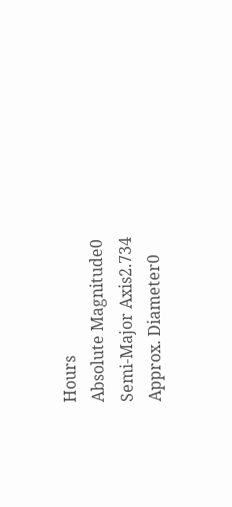Hours
Absolute Magnitude0
Semi-Major Axis2.734
Approx. Diameter0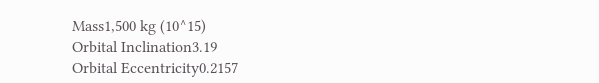Mass1,500 kg (10^15)
Orbital Inclination3.19
Orbital Eccentricity0.2157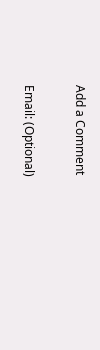Add a Comment

Email: (Optional)